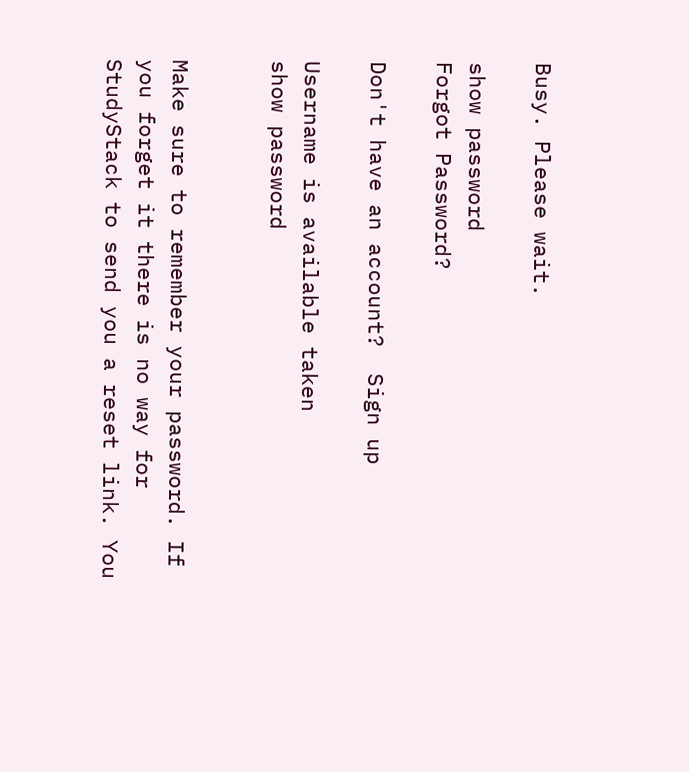Busy. Please wait.

show password
Forgot Password?

Don't have an account?  Sign up

Username is available taken
show password


Make sure to remember your password. If you forget it there is no way for StudyStack to send you a reset link. You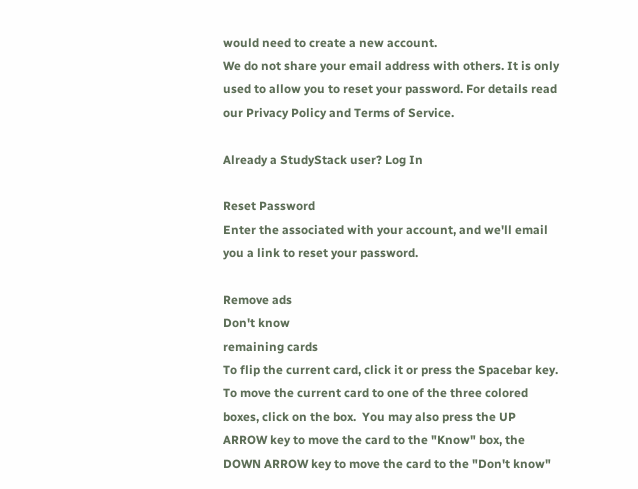would need to create a new account.
We do not share your email address with others. It is only used to allow you to reset your password. For details read our Privacy Policy and Terms of Service.

Already a StudyStack user? Log In

Reset Password
Enter the associated with your account, and we'll email you a link to reset your password.

Remove ads
Don't know
remaining cards
To flip the current card, click it or press the Spacebar key.  To move the current card to one of the three colored boxes, click on the box.  You may also press the UP ARROW key to move the card to the "Know" box, the DOWN ARROW key to move the card to the "Don't know"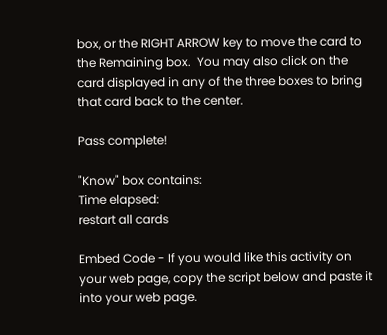box, or the RIGHT ARROW key to move the card to the Remaining box.  You may also click on the card displayed in any of the three boxes to bring that card back to the center.

Pass complete!

"Know" box contains:
Time elapsed:
restart all cards

Embed Code - If you would like this activity on your web page, copy the script below and paste it into your web page.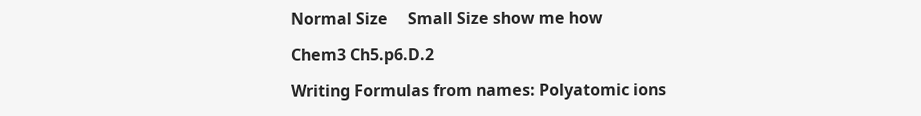Normal Size     Small Size show me how

Chem3 Ch5.p6.D.2

Writing Formulas from names: Polyatomic ions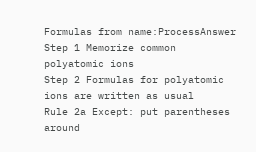Formulas from name:ProcessAnswer
Step 1 Memorize common polyatomic ions
Step 2 Formulas for polyatomic ions are written as usual
Rule 2a Except: put parentheses around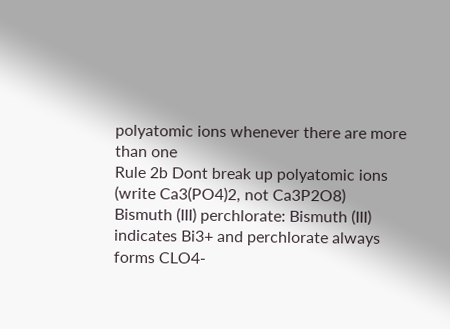polyatomic ions whenever there are more than one
Rule 2b Dont break up polyatomic ions (write Ca3(PO4)2, not Ca3P2O8)
Bismuth (III) perchlorate: Bismuth (III) indicates Bi3+ and perchlorate always forms CLO4-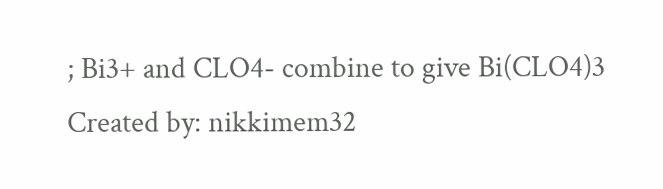; Bi3+ and CLO4- combine to give Bi(CLO4)3
Created by: nikkimem32